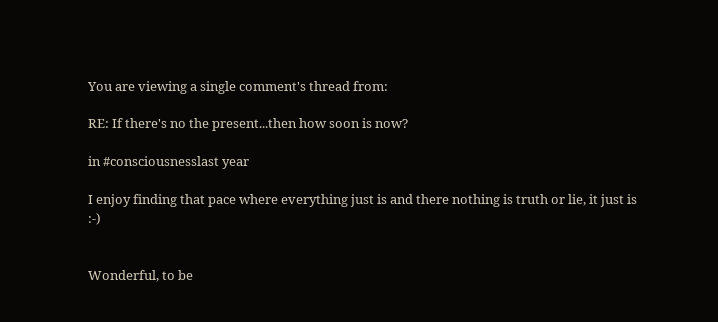You are viewing a single comment's thread from:

RE: If there's no the present...then how soon is now?

in #consciousnesslast year

I enjoy finding that pace where everything just is and there nothing is truth or lie, it just is :-)


Wonderful, to be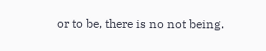or to be, there is no not being.